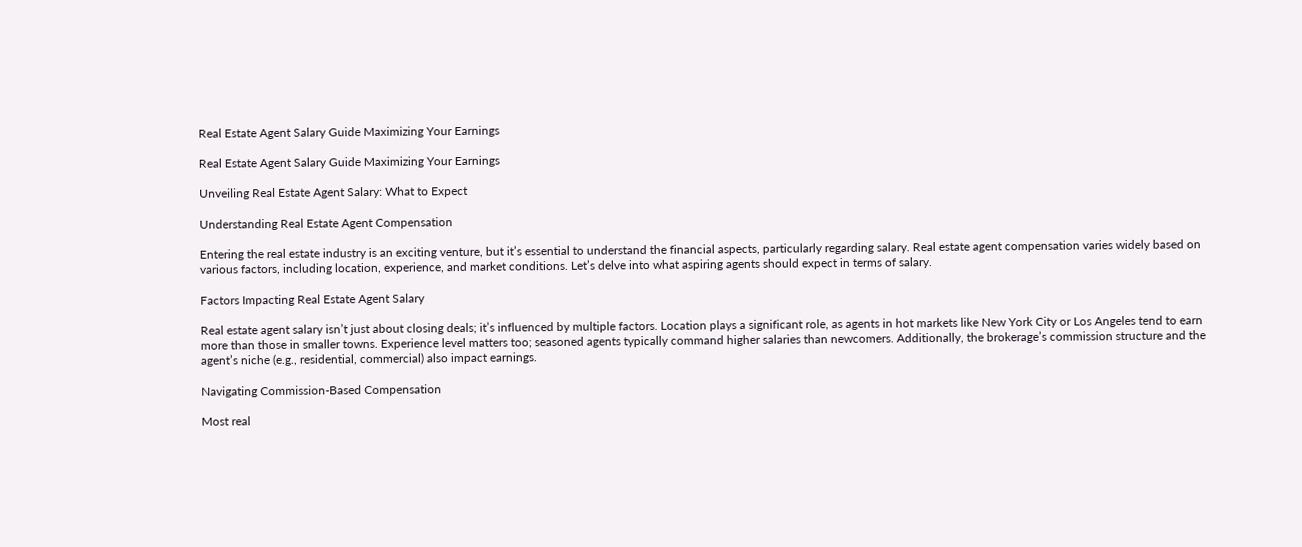Real Estate Agent Salary Guide Maximizing Your Earnings

Real Estate Agent Salary Guide Maximizing Your Earnings

Unveiling Real Estate Agent Salary: What to Expect

Understanding Real Estate Agent Compensation

Entering the real estate industry is an exciting venture, but it’s essential to understand the financial aspects, particularly regarding salary. Real estate agent compensation varies widely based on various factors, including location, experience, and market conditions. Let’s delve into what aspiring agents should expect in terms of salary.

Factors Impacting Real Estate Agent Salary

Real estate agent salary isn’t just about closing deals; it’s influenced by multiple factors. Location plays a significant role, as agents in hot markets like New York City or Los Angeles tend to earn more than those in smaller towns. Experience level matters too; seasoned agents typically command higher salaries than newcomers. Additionally, the brokerage’s commission structure and the agent’s niche (e.g., residential, commercial) also impact earnings.

Navigating Commission-Based Compensation

Most real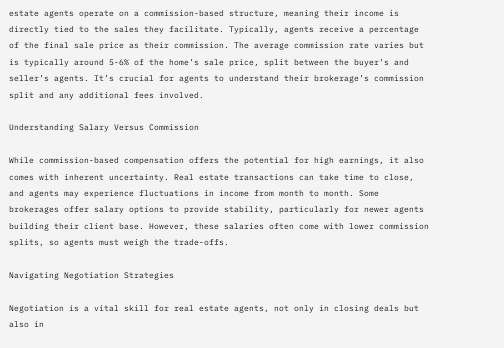estate agents operate on a commission-based structure, meaning their income is directly tied to the sales they facilitate. Typically, agents receive a percentage of the final sale price as their commission. The average commission rate varies but is typically around 5-6% of the home’s sale price, split between the buyer’s and seller’s agents. It’s crucial for agents to understand their brokerage’s commission split and any additional fees involved.

Understanding Salary Versus Commission

While commission-based compensation offers the potential for high earnings, it also comes with inherent uncertainty. Real estate transactions can take time to close, and agents may experience fluctuations in income from month to month. Some brokerages offer salary options to provide stability, particularly for newer agents building their client base. However, these salaries often come with lower commission splits, so agents must weigh the trade-offs.

Navigating Negotiation Strategies

Negotiation is a vital skill for real estate agents, not only in closing deals but also in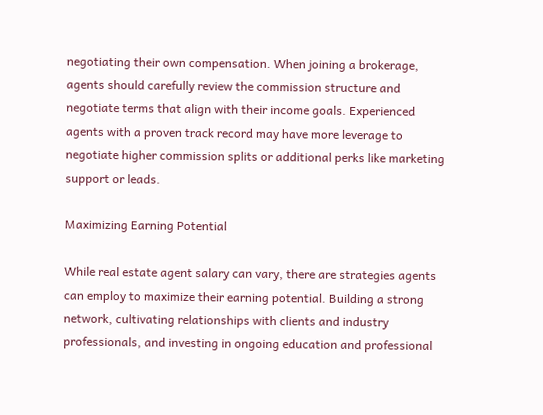negotiating their own compensation. When joining a brokerage, agents should carefully review the commission structure and negotiate terms that align with their income goals. Experienced agents with a proven track record may have more leverage to negotiate higher commission splits or additional perks like marketing support or leads.

Maximizing Earning Potential

While real estate agent salary can vary, there are strategies agents can employ to maximize their earning potential. Building a strong network, cultivating relationships with clients and industry professionals, and investing in ongoing education and professional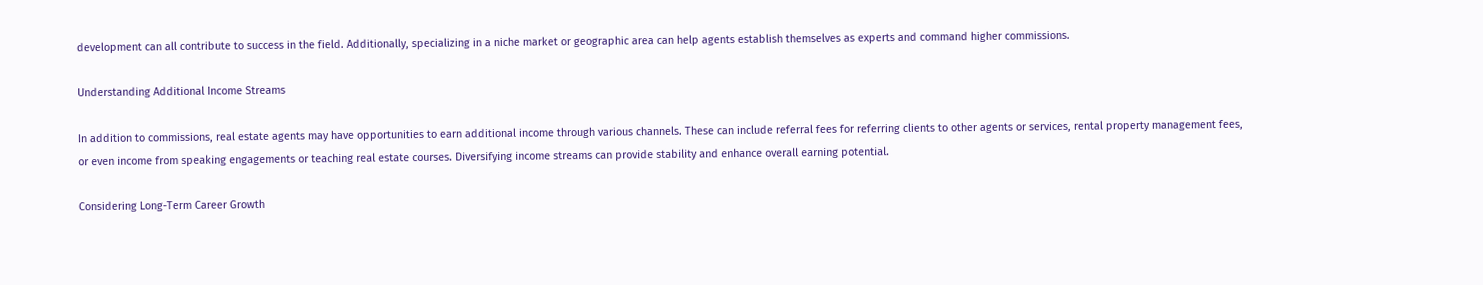development can all contribute to success in the field. Additionally, specializing in a niche market or geographic area can help agents establish themselves as experts and command higher commissions.

Understanding Additional Income Streams

In addition to commissions, real estate agents may have opportunities to earn additional income through various channels. These can include referral fees for referring clients to other agents or services, rental property management fees, or even income from speaking engagements or teaching real estate courses. Diversifying income streams can provide stability and enhance overall earning potential.

Considering Long-Term Career Growth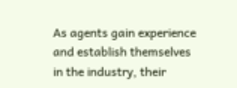As agents gain experience and establish themselves in the industry, their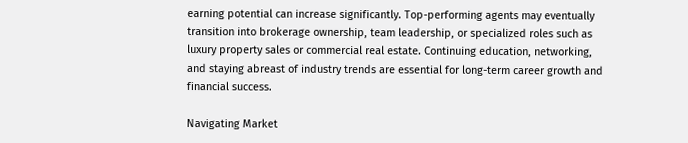earning potential can increase significantly. Top-performing agents may eventually transition into brokerage ownership, team leadership, or specialized roles such as luxury property sales or commercial real estate. Continuing education, networking, and staying abreast of industry trends are essential for long-term career growth and financial success.

Navigating Market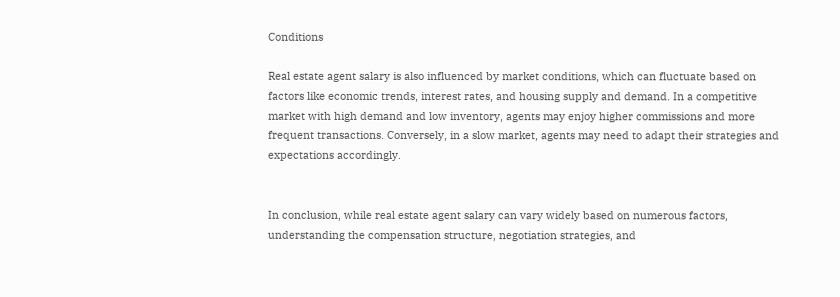Conditions

Real estate agent salary is also influenced by market conditions, which can fluctuate based on factors like economic trends, interest rates, and housing supply and demand. In a competitive market with high demand and low inventory, agents may enjoy higher commissions and more frequent transactions. Conversely, in a slow market, agents may need to adapt their strategies and expectations accordingly.


In conclusion, while real estate agent salary can vary widely based on numerous factors, understanding the compensation structure, negotiation strategies, and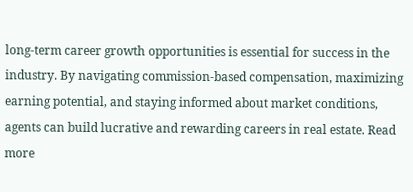long-term career growth opportunities is essential for success in the industry. By navigating commission-based compensation, maximizing earning potential, and staying informed about market conditions, agents can build lucrative and rewarding careers in real estate. Read more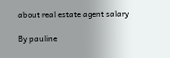about real estate agent salary

By pauline